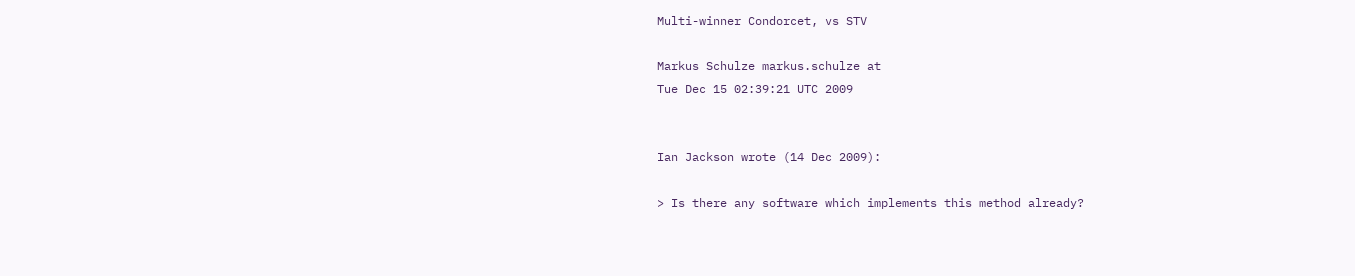Multi-winner Condorcet, vs STV

Markus Schulze markus.schulze at
Tue Dec 15 02:39:21 UTC 2009


Ian Jackson wrote (14 Dec 2009):

> Is there any software which implements this method already?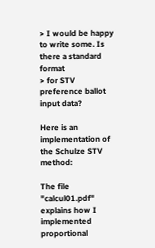> I would be happy to write some. Is there a standard format
> for STV preference ballot input data?

Here is an implementation of the Schulze STV method:

The file "calcul01.pdf" explains how I implemented
proportional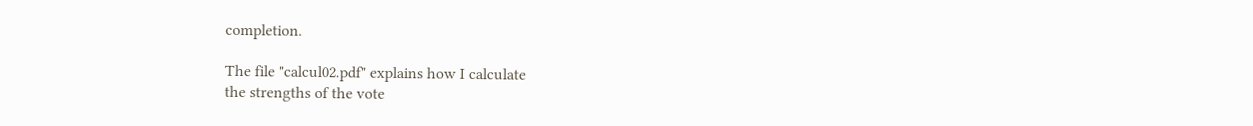completion.

The file "calcul02.pdf" explains how I calculate
the strengths of the vote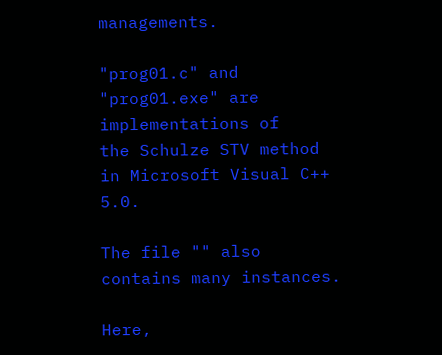managements.

"prog01.c" and "prog01.exe" are implementations of
the Schulze STV method in Microsoft Visual C++ 5.0.

The file "" also contains many instances.

Here,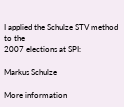I applied the Schulze STV method to the
2007 elections at SPI:

Markus Schulze

More information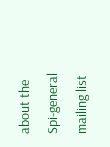about the Spi-general mailing list